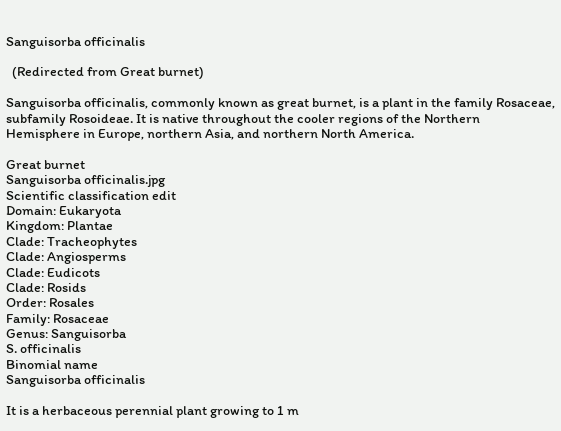Sanguisorba officinalis

  (Redirected from Great burnet)

Sanguisorba officinalis, commonly known as great burnet, is a plant in the family Rosaceae, subfamily Rosoideae. It is native throughout the cooler regions of the Northern Hemisphere in Europe, northern Asia, and northern North America.

Great burnet
Sanguisorba officinalis.jpg
Scientific classification edit
Domain: Eukaryota
Kingdom: Plantae
Clade: Tracheophytes
Clade: Angiosperms
Clade: Eudicots
Clade: Rosids
Order: Rosales
Family: Rosaceae
Genus: Sanguisorba
S. officinalis
Binomial name
Sanguisorba officinalis

It is a herbaceous perennial plant growing to 1 m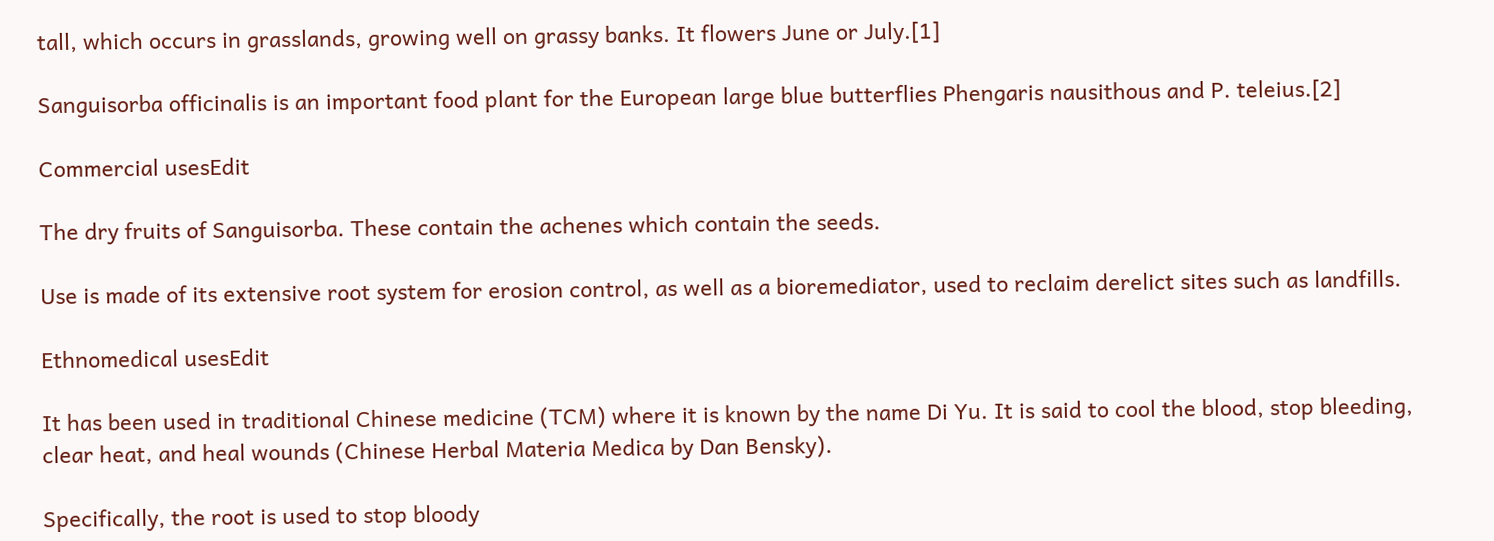tall, which occurs in grasslands, growing well on grassy banks. It flowers June or July.[1]

Sanguisorba officinalis is an important food plant for the European large blue butterflies Phengaris nausithous and P. teleius.[2]

Commercial usesEdit

The dry fruits of Sanguisorba. These contain the achenes which contain the seeds.

Use is made of its extensive root system for erosion control, as well as a bioremediator, used to reclaim derelict sites such as landfills.

Ethnomedical usesEdit

It has been used in traditional Chinese medicine (TCM) where it is known by the name Di Yu. It is said to cool the blood, stop bleeding, clear heat, and heal wounds (Chinese Herbal Materia Medica by Dan Bensky).

Specifically, the root is used to stop bloody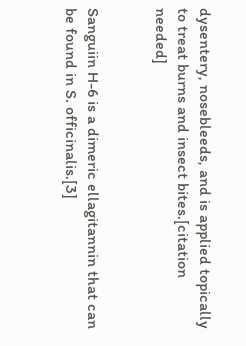dysentery, nosebleeds, and is applied topically to treat burns and insect bites.[citation needed]


Sanguiin H-6 is a dimeric ellagitannin that can be found in S. officinalis.[3]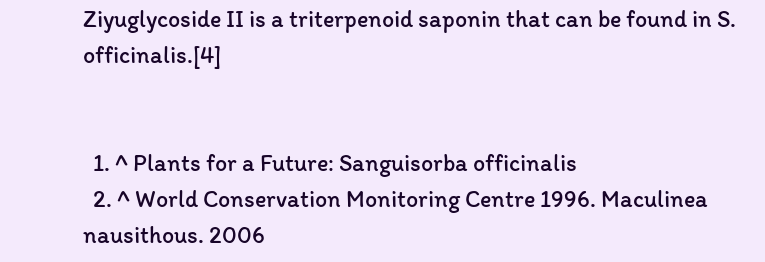Ziyuglycoside II is a triterpenoid saponin that can be found in S. officinalis.[4]


  1. ^ Plants for a Future: Sanguisorba officinalis
  2. ^ World Conservation Monitoring Centre 1996. Maculinea nausithous. 2006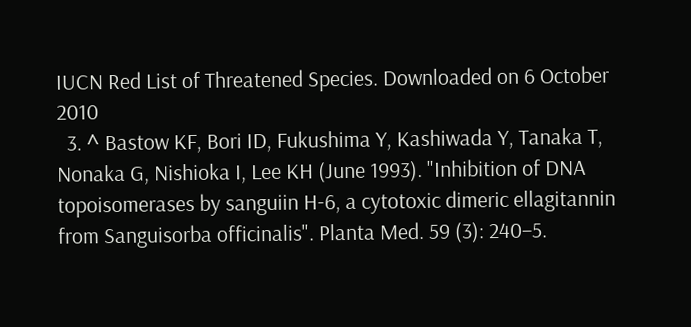IUCN Red List of Threatened Species. Downloaded on 6 October 2010
  3. ^ Bastow KF, Bori ID, Fukushima Y, Kashiwada Y, Tanaka T, Nonaka G, Nishioka I, Lee KH (June 1993). "Inhibition of DNA topoisomerases by sanguiin H-6, a cytotoxic dimeric ellagitannin from Sanguisorba officinalis". Planta Med. 59 (3): 240–5.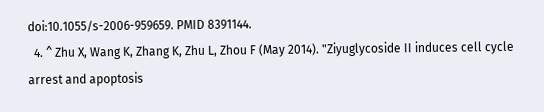doi:10.1055/s-2006-959659. PMID 8391144.
  4. ^ Zhu X, Wang K, Zhang K, Zhu L, Zhou F (May 2014). "Ziyuglycoside II induces cell cycle arrest and apoptosis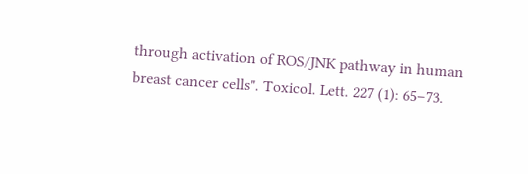through activation of ROS/JNK pathway in human breast cancer cells". Toxicol. Lett. 227 (1): 65–73.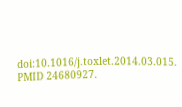doi:10.1016/j.toxlet.2014.03.015. PMID 24680927.